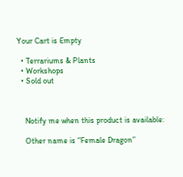Your Cart is Empty

  • Terrariums & Plants
  • Workshops
  • Sold out



    Notify me when this product is available:

    Other name is “Female Dragon”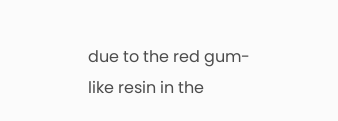due to the red gum-like resin in the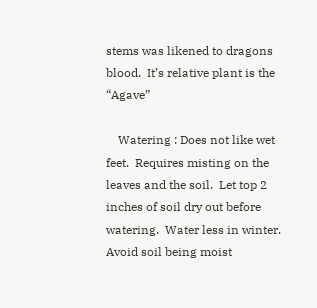stems was likened to dragons blood.  It’s relative plant is the “Agave”

    Watering : Does not like wet feet.  Requires misting on the leaves and the soil.  Let top 2 inches of soil dry out before watering.  Water less in winter.  Avoid soil being moist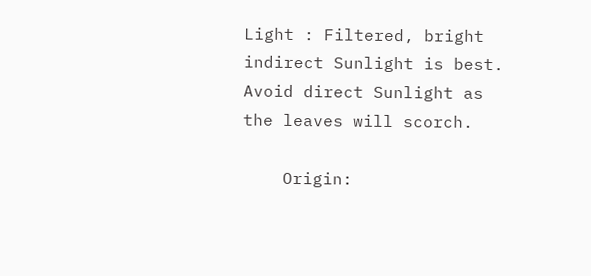Light : Filtered, bright indirect Sunlight is best.  Avoid direct Sunlight as the leaves will scorch.

    Origin: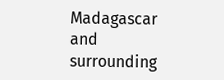Madagascar and surrounding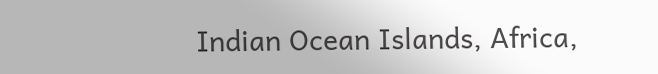Indian Ocean Islands, Africa,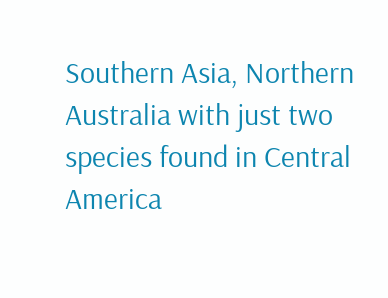Southern Asia, Northern Australia with just two species found in Central America